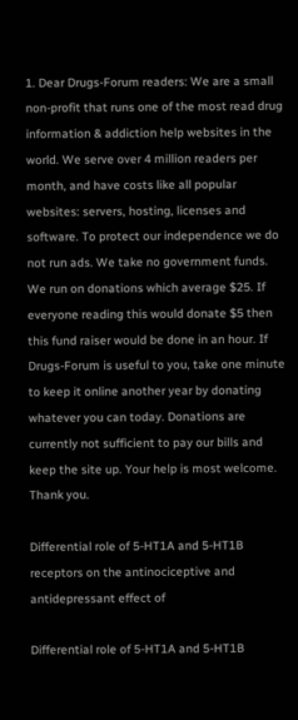1. Dear Drugs-Forum readers: We are a small non-profit that runs one of the most read drug information & addiction help websites in the world. We serve over 4 million readers per month, and have costs like all popular websites: servers, hosting, licenses and software. To protect our independence we do not run ads. We take no government funds. We run on donations which average $25. If everyone reading this would donate $5 then this fund raiser would be done in an hour. If Drugs-Forum is useful to you, take one minute to keep it online another year by donating whatever you can today. Donations are currently not sufficient to pay our bills and keep the site up. Your help is most welcome. Thank you.

Differential role of 5-HT1A and 5-HT1B receptors on the antinociceptive and antidepressant effect of

Differential role of 5-HT1A and 5-HT1B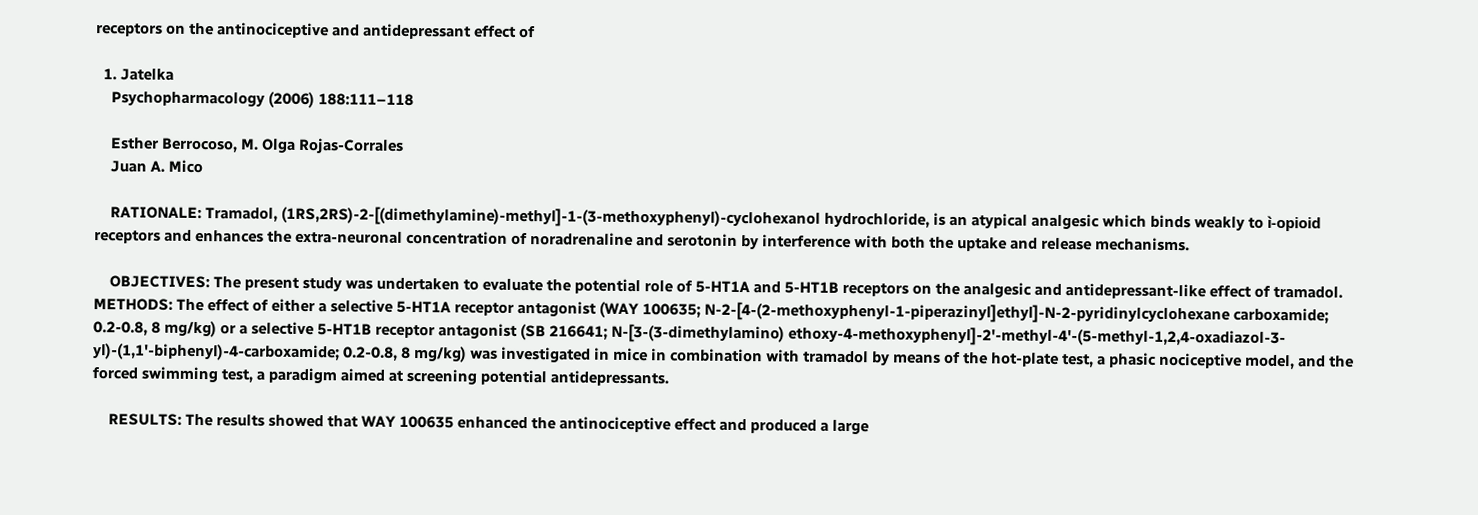receptors on the antinociceptive and antidepressant effect of

  1. Jatelka
    Psychopharmacology (2006) 188:111–118

    Esther Berrocoso, M. Olga Rojas-Corrales
    Juan A. Mico

    RATIONALE: Tramadol, (1RS,2RS)-2-[(dimethylamine)-methyl]-1-(3-methoxyphenyl)-cyclohexanol hydrochloride, is an atypical analgesic which binds weakly to ì-opioid receptors and enhances the extra-neuronal concentration of noradrenaline and serotonin by interference with both the uptake and release mechanisms.

    OBJECTIVES: The present study was undertaken to evaluate the potential role of 5-HT1A and 5-HT1B receptors on the analgesic and antidepressant-like effect of tramadol. METHODS: The effect of either a selective 5-HT1A receptor antagonist (WAY 100635; N-2-[4-(2-methoxyphenyl-1-piperazinyl]ethyl]-N-2-pyridinylcyclohexane carboxamide; 0.2-0.8, 8 mg/kg) or a selective 5-HT1B receptor antagonist (SB 216641; N-[3-(3-dimethylamino) ethoxy-4-methoxyphenyl]-2'-methyl-4'-(5-methyl-1,2,4-oxadiazol-3-yl)-(1,1'-biphenyl)-4-carboxamide; 0.2-0.8, 8 mg/kg) was investigated in mice in combination with tramadol by means of the hot-plate test, a phasic nociceptive model, and the forced swimming test, a paradigm aimed at screening potential antidepressants.

    RESULTS: The results showed that WAY 100635 enhanced the antinociceptive effect and produced a large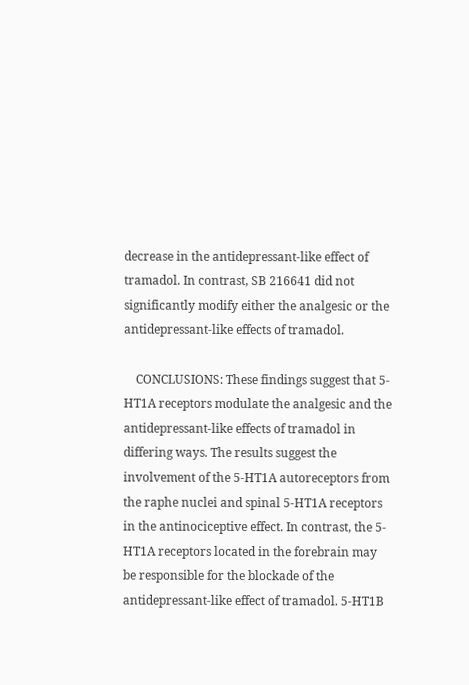decrease in the antidepressant-like effect of tramadol. In contrast, SB 216641 did not significantly modify either the analgesic or the antidepressant-like effects of tramadol.

    CONCLUSIONS: These findings suggest that 5-HT1A receptors modulate the analgesic and the antidepressant-like effects of tramadol in differing ways. The results suggest the involvement of the 5-HT1A autoreceptors from the raphe nuclei and spinal 5-HT1A receptors in the antinociceptive effect. In contrast, the 5-HT1A receptors located in the forebrain may be responsible for the blockade of the antidepressant-like effect of tramadol. 5-HT1B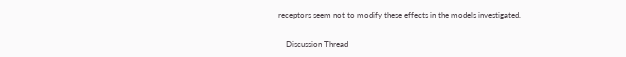receptors seem not to modify these effects in the models investigated.

    Discussion Thread